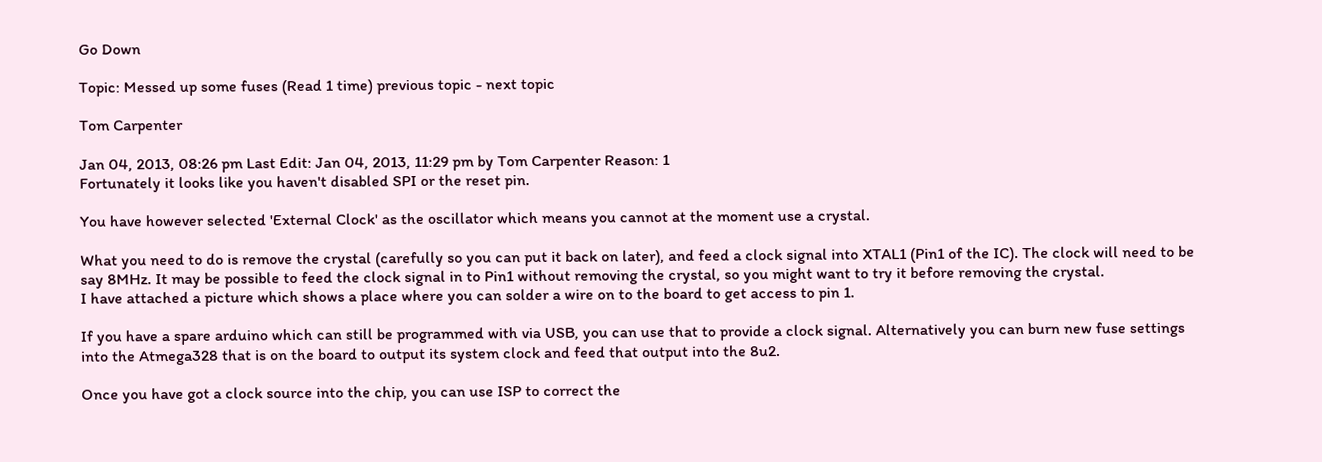Go Down

Topic: Messed up some fuses (Read 1 time) previous topic - next topic

Tom Carpenter

Jan 04, 2013, 08:26 pm Last Edit: Jan 04, 2013, 11:29 pm by Tom Carpenter Reason: 1
Fortunately it looks like you haven't disabled SPI or the reset pin.

You have however selected 'External Clock' as the oscillator which means you cannot at the moment use a crystal.

What you need to do is remove the crystal (carefully so you can put it back on later), and feed a clock signal into XTAL1 (Pin1 of the IC). The clock will need to be say 8MHz. It may be possible to feed the clock signal in to Pin1 without removing the crystal, so you might want to try it before removing the crystal.
I have attached a picture which shows a place where you can solder a wire on to the board to get access to pin 1.

If you have a spare arduino which can still be programmed with via USB, you can use that to provide a clock signal. Alternatively you can burn new fuse settings into the Atmega328 that is on the board to output its system clock and feed that output into the 8u2.

Once you have got a clock source into the chip, you can use ISP to correct the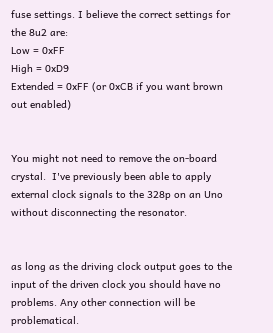fuse settings. I believe the correct settings for the 8u2 are:
Low = 0xFF
High = 0xD9
Extended = 0xFF (or 0xCB if you want brown out enabled)


You might not need to remove the on-board crystal.  I've previously been able to apply external clock signals to the 328p on an Uno without disconnecting the resonator.


as long as the driving clock output goes to the input of the driven clock you should have no problems. Any other connection will be problematical.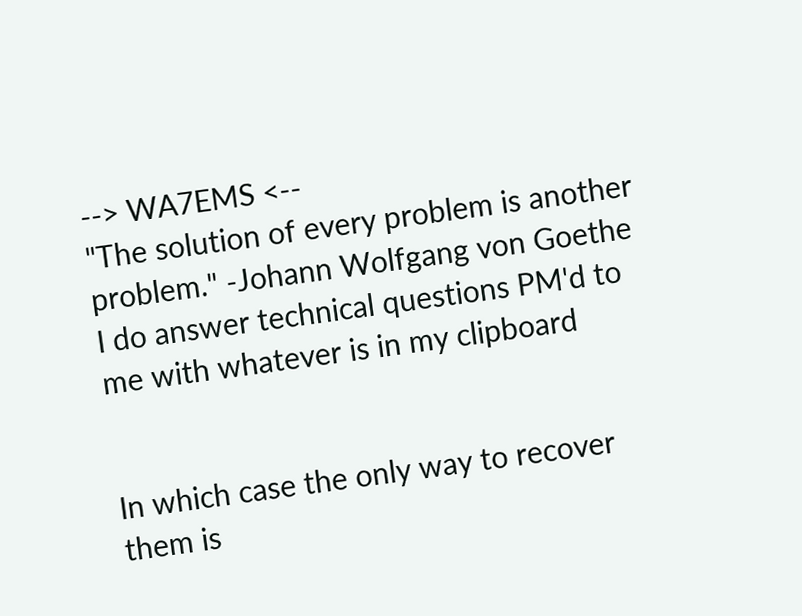--> WA7EMS <--
"The solution of every problem is another problem." -Johann Wolfgang von Goethe
I do answer technical questions PM'd to me with whatever is in my clipboard


In which case the only way to recover them is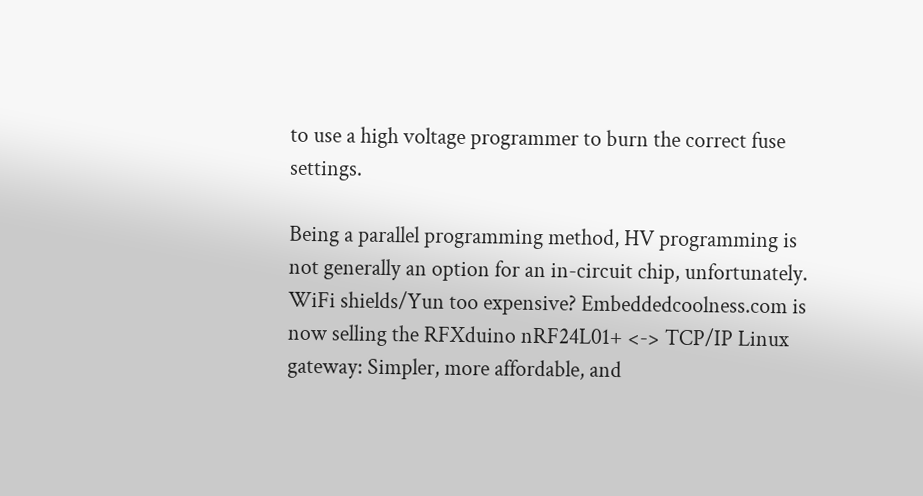to use a high voltage programmer to burn the correct fuse settings.

Being a parallel programming method, HV programming is not generally an option for an in-circuit chip, unfortunately.
WiFi shields/Yun too expensive? Embeddedcoolness.com is now selling the RFXduino nRF24L01+ <-> TCP/IP Linux gateway: Simpler, more affordable, and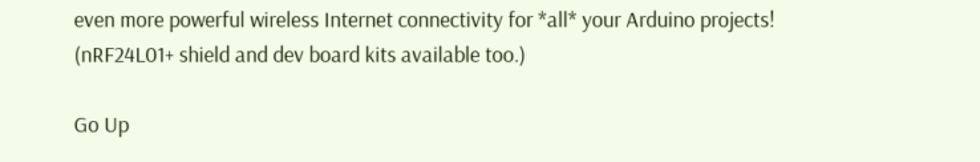even more powerful wireless Internet connectivity for *all* your Arduino projects! (nRF24L01+ shield and dev board kits available too.)

Go Up